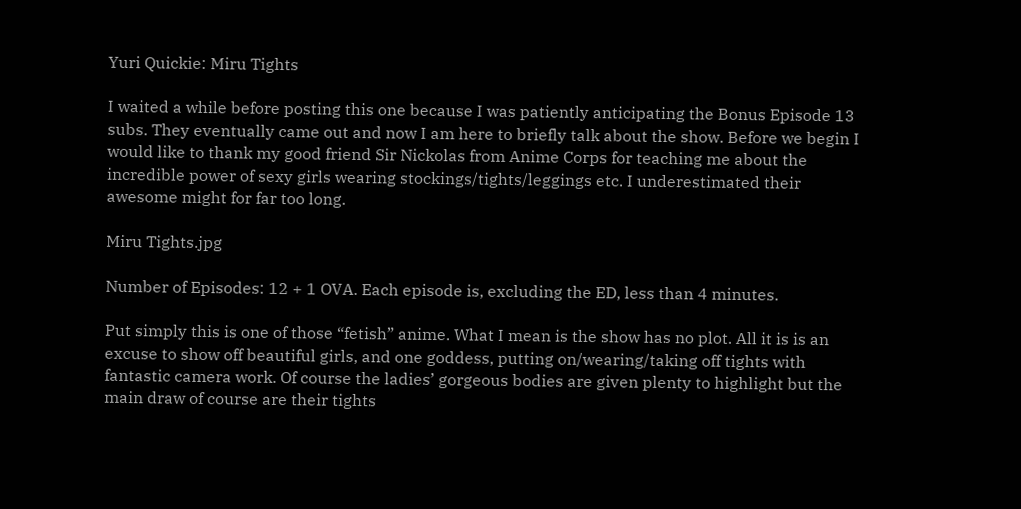Yuri Quickie: Miru Tights

I waited a while before posting this one because I was patiently anticipating the Bonus Episode 13 subs. They eventually came out and now I am here to briefly talk about the show. Before we begin I would like to thank my good friend Sir Nickolas from Anime Corps for teaching me about the incredible power of sexy girls wearing stockings/tights/leggings etc. I underestimated their awesome might for far too long.

Miru Tights.jpg

Number of Episodes: 12 + 1 OVA. Each episode is, excluding the ED, less than 4 minutes.

Put simply this is one of those “fetish” anime. What I mean is the show has no plot. All it is is an excuse to show off beautiful girls, and one goddess, putting on/wearing/taking off tights with fantastic camera work. Of course the ladies’ gorgeous bodies are given plenty to highlight but the main draw of course are their tights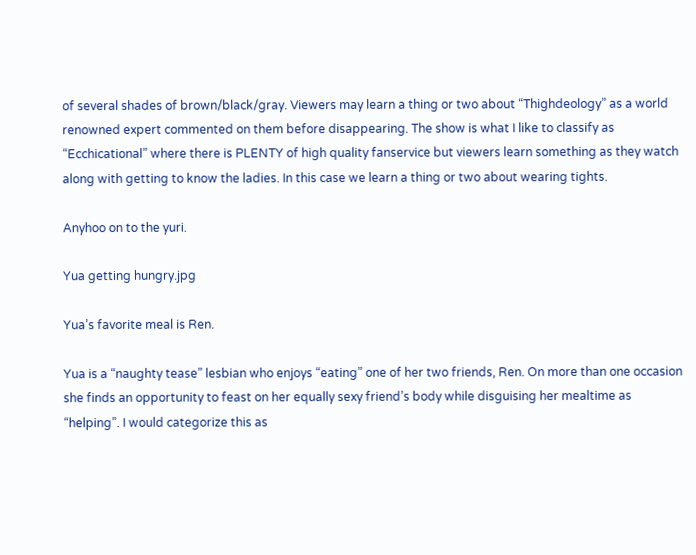of several shades of brown/black/gray. Viewers may learn a thing or two about “Thighdeology” as a world renowned expert commented on them before disappearing. The show is what I like to classify as “Ecchicational” where there is PLENTY of high quality fanservice but viewers learn something as they watch along with getting to know the ladies. In this case we learn a thing or two about wearing tights.

Anyhoo on to the yuri.

Yua getting hungry.jpg

Yua’s favorite meal is Ren.

Yua is a “naughty tease” lesbian who enjoys “eating” one of her two friends, Ren. On more than one occasion she finds an opportunity to feast on her equally sexy friend’s body while disguising her mealtime as “helping”. I would categorize this as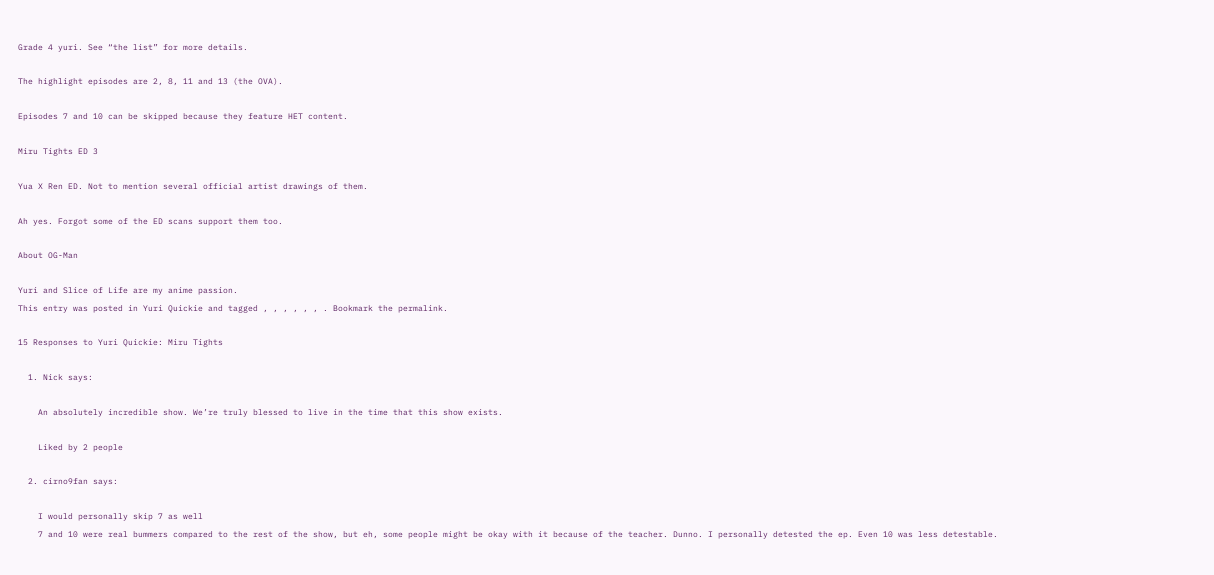Grade 4 yuri. See “the list” for more details.

The highlight episodes are 2, 8, 11 and 13 (the OVA).

Episodes 7 and 10 can be skipped because they feature HET content.

Miru Tights ED 3

Yua X Ren ED. Not to mention several official artist drawings of them.

Ah yes. Forgot some of the ED scans support them too.

About OG-Man

Yuri and Slice of Life are my anime passion.
This entry was posted in Yuri Quickie and tagged , , , , , , . Bookmark the permalink.

15 Responses to Yuri Quickie: Miru Tights

  1. Nick says:

    An absolutely incredible show. We’re truly blessed to live in the time that this show exists.

    Liked by 2 people

  2. cirno9fan says:

    I would personally skip 7 as well
    7 and 10 were real bummers compared to the rest of the show, but eh, some people might be okay with it because of the teacher. Dunno. I personally detested the ep. Even 10 was less detestable.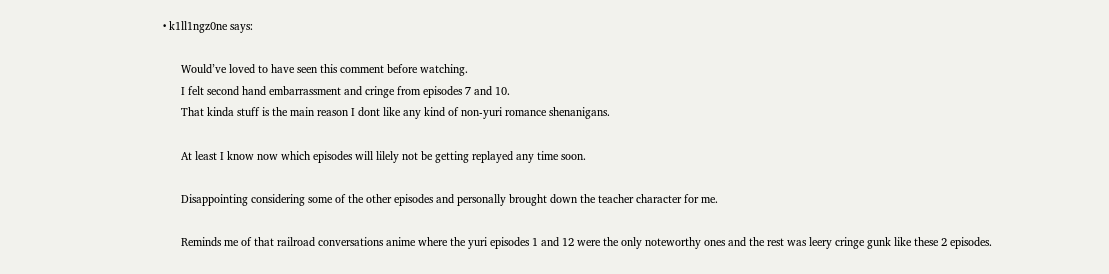• k1ll1ngz0ne says:

      Would’ve loved to have seen this comment before watching.
      I felt second hand embarrassment and cringe from episodes 7 and 10.
      That kinda stuff is the main reason I dont like any kind of non-yuri romance shenanigans.

      At least I know now which episodes will lilely not be getting replayed any time soon.

      Disappointing considering some of the other episodes and personally brought down the teacher character for me.

      Reminds me of that railroad conversations anime where the yuri episodes 1 and 12 were the only noteworthy ones and the rest was leery cringe gunk like these 2 episodes.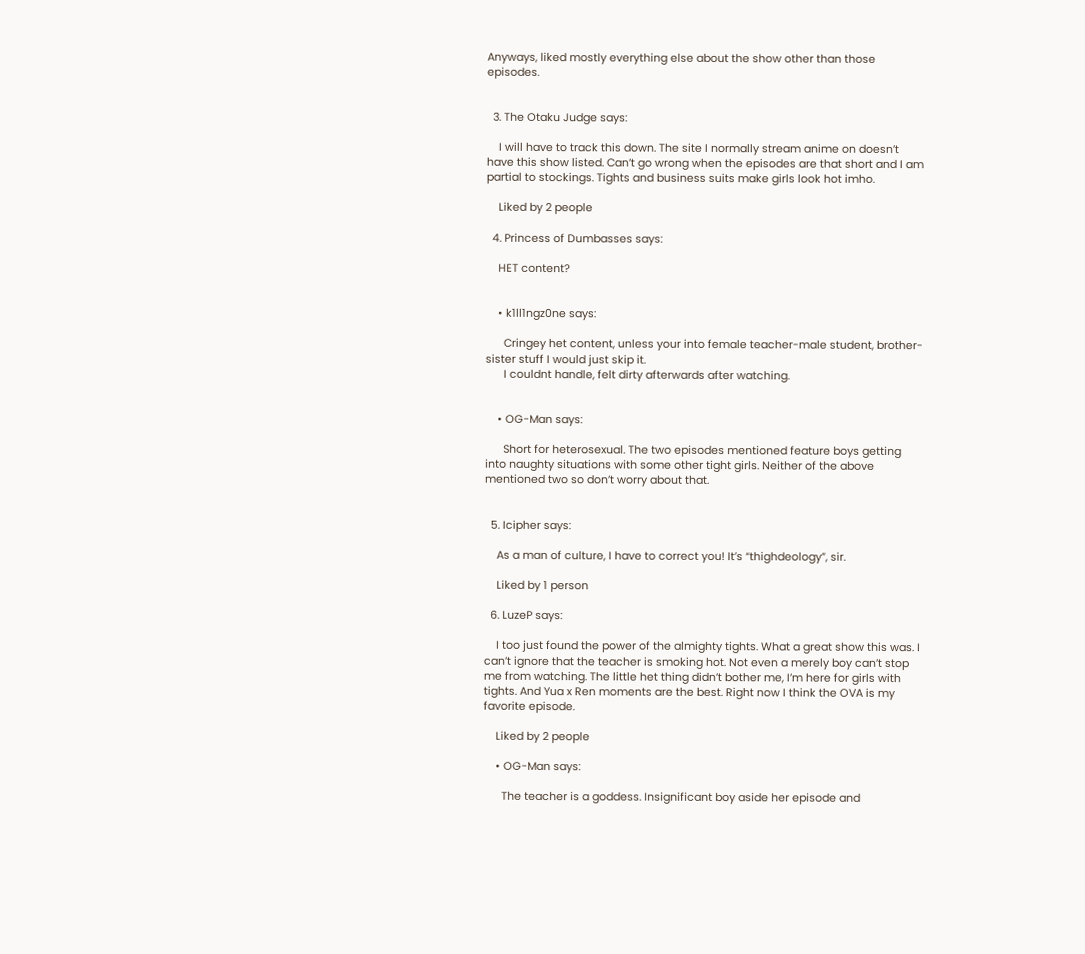Anyways, liked mostly everything else about the show other than those episodes.


  3. The Otaku Judge says:

    I will have to track this down. The site I normally stream anime on doesn’t have this show listed. Can’t go wrong when the episodes are that short and I am partial to stockings. Tights and business suits make girls look hot imho.

    Liked by 2 people

  4. Princess of Dumbasses says:

    HET content?


    • k1ll1ngz0ne says:

      Cringey het content, unless your into female teacher-male student, brother-sister stuff I would just skip it.
      I couldnt handle, felt dirty afterwards after watching.


    • OG-Man says:

      Short for heterosexual. The two episodes mentioned feature boys getting into naughty situations with some other tight girls. Neither of the above mentioned two so don’t worry about that.


  5. Icipher says:

    As a man of culture, I have to correct you! It’s “thighdeology”, sir.

    Liked by 1 person

  6. LuzeP says:

    I too just found the power of the almighty tights. What a great show this was. I can’t ignore that the teacher is smoking hot. Not even a merely boy can’t stop me from watching. The little het thing didn’t bother me, I’m here for girls with tights. And Yua x Ren moments are the best. Right now I think the OVA is my favorite episode.

    Liked by 2 people

    • OG-Man says:

      The teacher is a goddess. Insignificant boy aside her episode and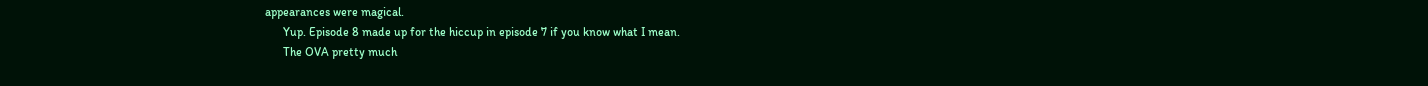appearances were magical.
      Yup. Episode 8 made up for the hiccup in episode 7 if you know what I mean.
      The OVA pretty much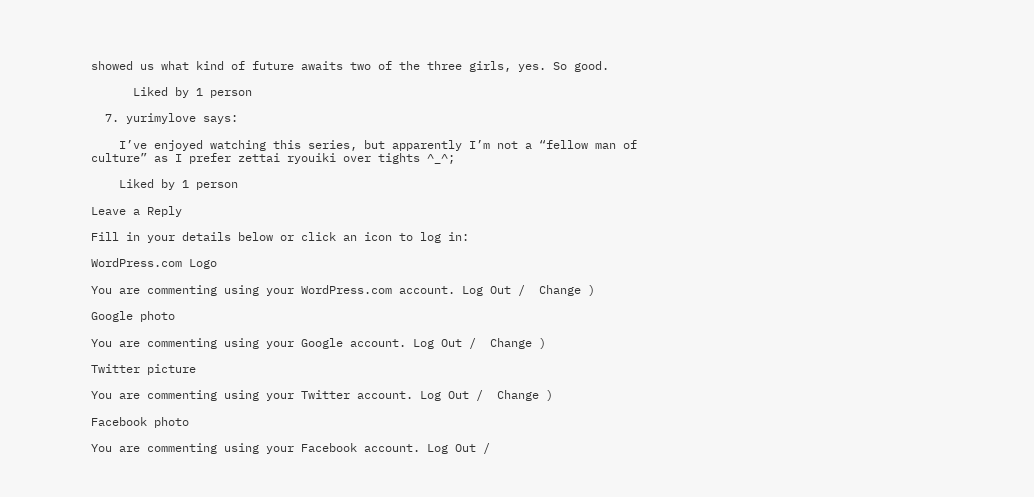showed us what kind of future awaits two of the three girls, yes. So good.

      Liked by 1 person

  7. yurimylove says:

    I’ve enjoyed watching this series, but apparently I’m not a “fellow man of culture” as I prefer zettai ryouiki over tights ^_^;

    Liked by 1 person

Leave a Reply

Fill in your details below or click an icon to log in:

WordPress.com Logo

You are commenting using your WordPress.com account. Log Out /  Change )

Google photo

You are commenting using your Google account. Log Out /  Change )

Twitter picture

You are commenting using your Twitter account. Log Out /  Change )

Facebook photo

You are commenting using your Facebook account. Log Out /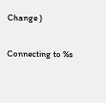Change )

Connecting to %s